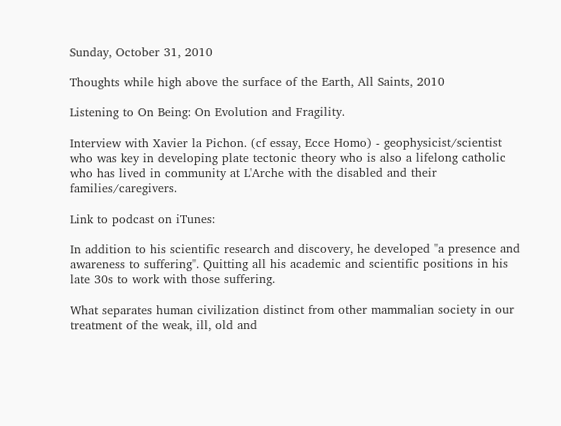Sunday, October 31, 2010

Thoughts while high above the surface of the Earth, All Saints, 2010

Listening to On Being: On Evolution and Fragility.

Interview with Xavier la Pichon. (cf essay, Ecce Homo) - geophysicist/scientist who was key in developing plate tectonic theory who is also a lifelong catholic who has lived in community at L'Arche with the disabled and their families/caregivers.

Link to podcast on iTunes:

In addition to his scientific research and discovery, he developed "a presence and awareness to suffering". Quitting all his academic and scientific positions in his late 30s to work with those suffering.

What separates human civilization distinct from other mammalian society in our treatment of the weak, ill, old and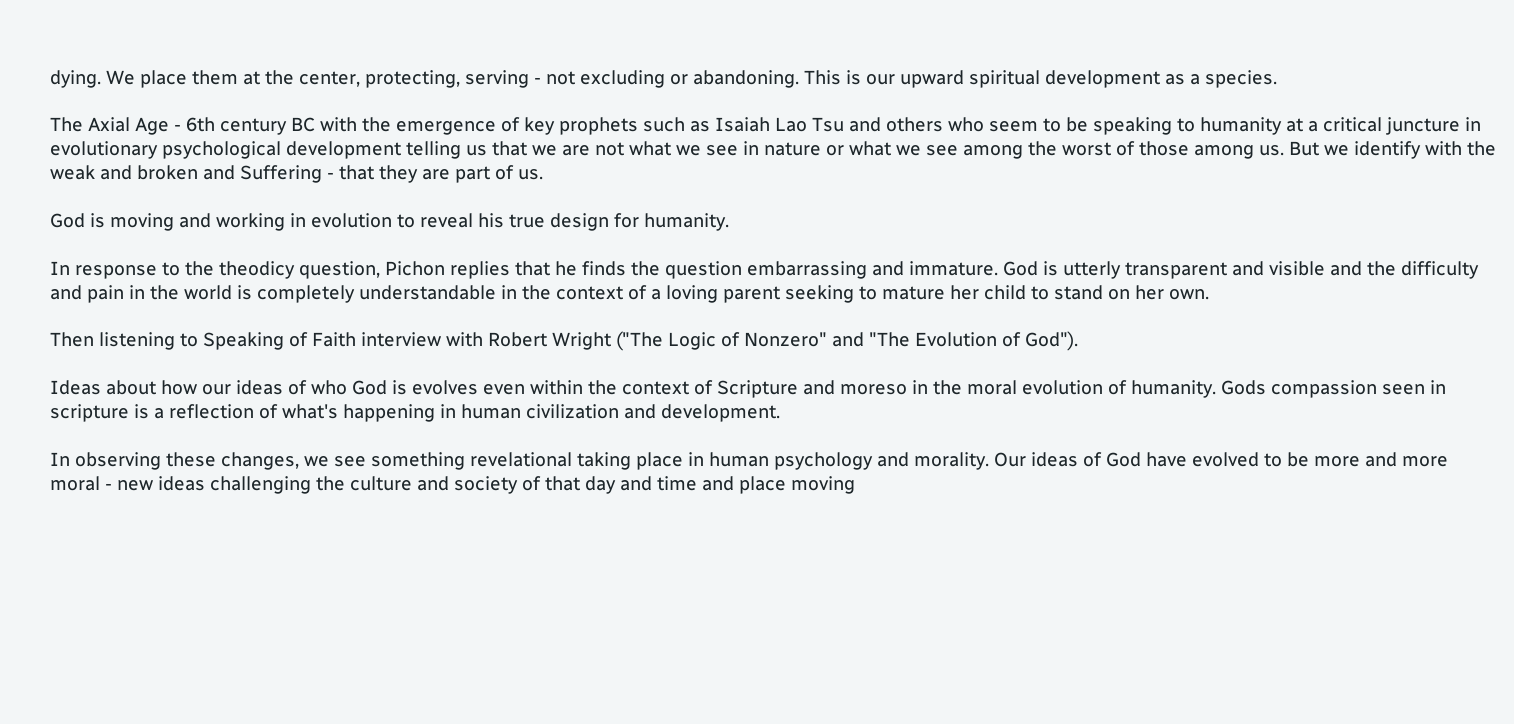dying. We place them at the center, protecting, serving - not excluding or abandoning. This is our upward spiritual development as a species.

The Axial Age - 6th century BC with the emergence of key prophets such as Isaiah Lao Tsu and others who seem to be speaking to humanity at a critical juncture in evolutionary psychological development telling us that we are not what we see in nature or what we see among the worst of those among us. But we identify with the weak and broken and Suffering - that they are part of us.

God is moving and working in evolution to reveal his true design for humanity.

In response to the theodicy question, Pichon replies that he finds the question embarrassing and immature. God is utterly transparent and visible and the difficulty and pain in the world is completely understandable in the context of a loving parent seeking to mature her child to stand on her own.

Then listening to Speaking of Faith interview with Robert Wright ("The Logic of Nonzero" and "The Evolution of God").

Ideas about how our ideas of who God is evolves even within the context of Scripture and moreso in the moral evolution of humanity. Gods compassion seen in scripture is a reflection of what's happening in human civilization and development.

In observing these changes, we see something revelational taking place in human psychology and morality. Our ideas of God have evolved to be more and more moral - new ideas challenging the culture and society of that day and time and place moving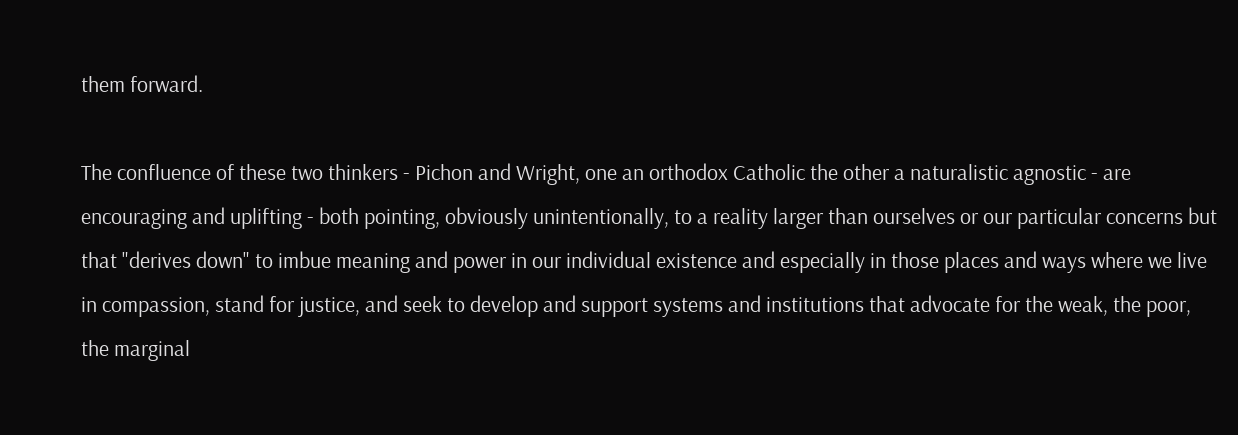them forward.

The confluence of these two thinkers - Pichon and Wright, one an orthodox Catholic the other a naturalistic agnostic - are encouraging and uplifting - both pointing, obviously unintentionally, to a reality larger than ourselves or our particular concerns but that "derives down" to imbue meaning and power in our individual existence and especially in those places and ways where we live in compassion, stand for justice, and seek to develop and support systems and institutions that advocate for the weak, the poor, the marginal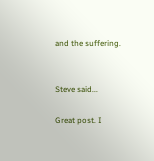and the suffering.


Steve said...

Great post. I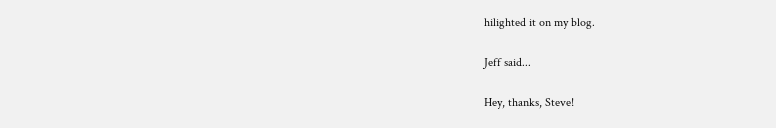hilighted it on my blog.

Jeff said...

Hey, thanks, Steve!